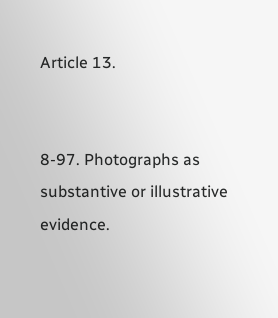Article 13.


8-97. Photographs as substantive or illustrative evidence.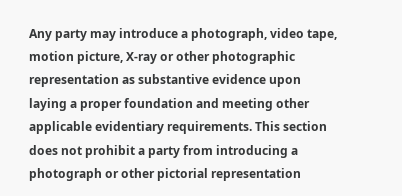Any party may introduce a photograph, video tape, motion picture, X-ray or other photographic representation as substantive evidence upon laying a proper foundation and meeting other applicable evidentiary requirements. This section does not prohibit a party from introducing a photograph or other pictorial representation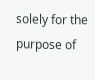solely for the purpose of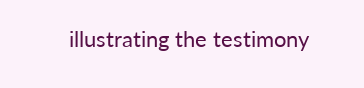illustrating the testimony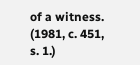of a witness. (1981, c. 451, s. 1.)